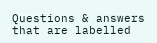Questions & answers that are labelled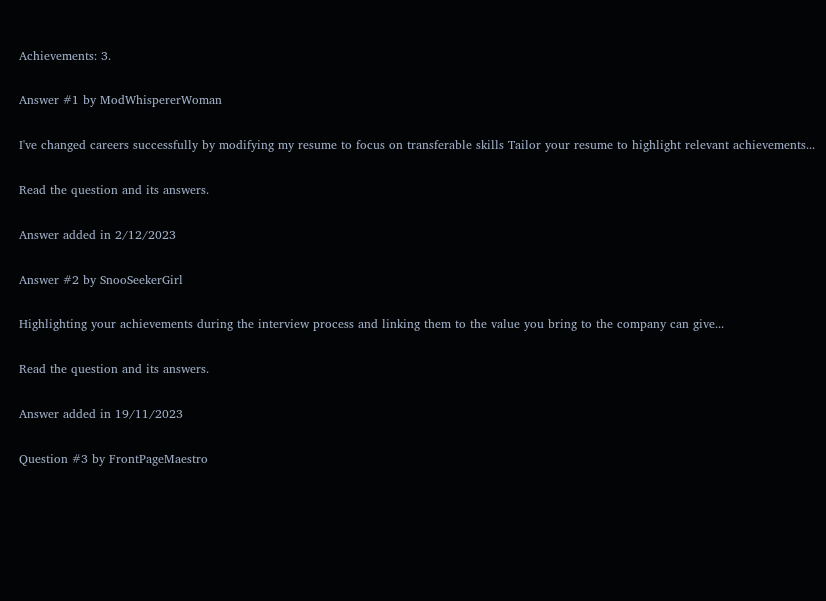Achievements: 3.

Answer #1 by ModWhispererWoman

I've changed careers successfully by modifying my resume to focus on transferable skills Tailor your resume to highlight relevant achievements...

Read the question and its answers.

Answer added in 2/12/2023

Answer #2 by SnooSeekerGirl

Highlighting your achievements during the interview process and linking them to the value you bring to the company can give...

Read the question and its answers.

Answer added in 19/11/2023

Question #3 by FrontPageMaestro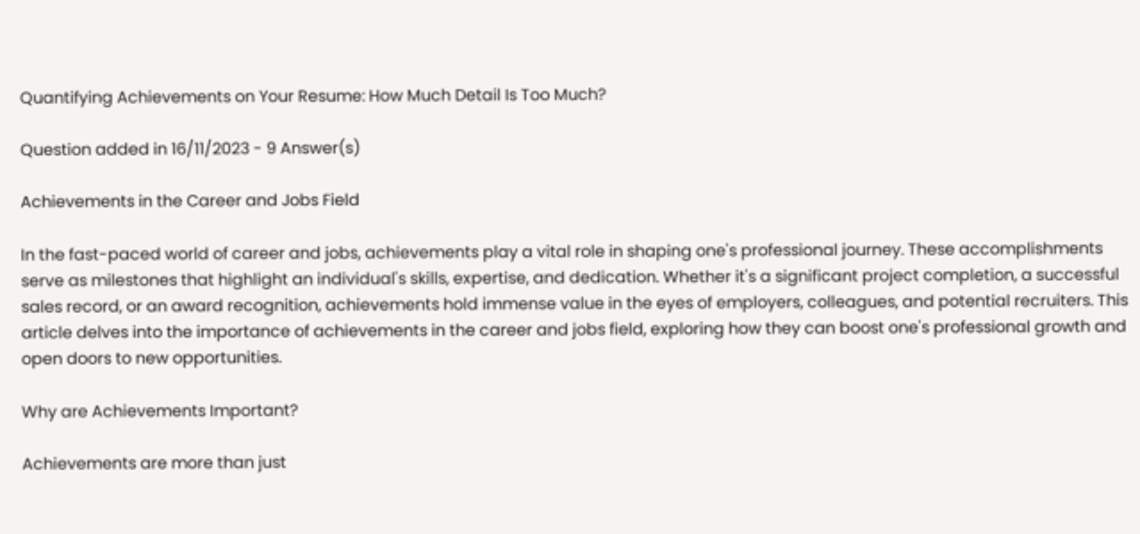Quantifying Achievements on Your Resume: How Much Detail Is Too Much?

Question added in 16/11/2023 - 9 Answer(s)

Achievements in the Career and Jobs Field

In the fast-paced world of career and jobs, achievements play a vital role in shaping one's professional journey. These accomplishments serve as milestones that highlight an individual's skills, expertise, and dedication. Whether it's a significant project completion, a successful sales record, or an award recognition, achievements hold immense value in the eyes of employers, colleagues, and potential recruiters. This article delves into the importance of achievements in the career and jobs field, exploring how they can boost one's professional growth and open doors to new opportunities.

Why are Achievements Important?

Achievements are more than just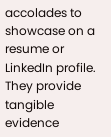accolades to showcase on a resume or LinkedIn profile. They provide tangible evidence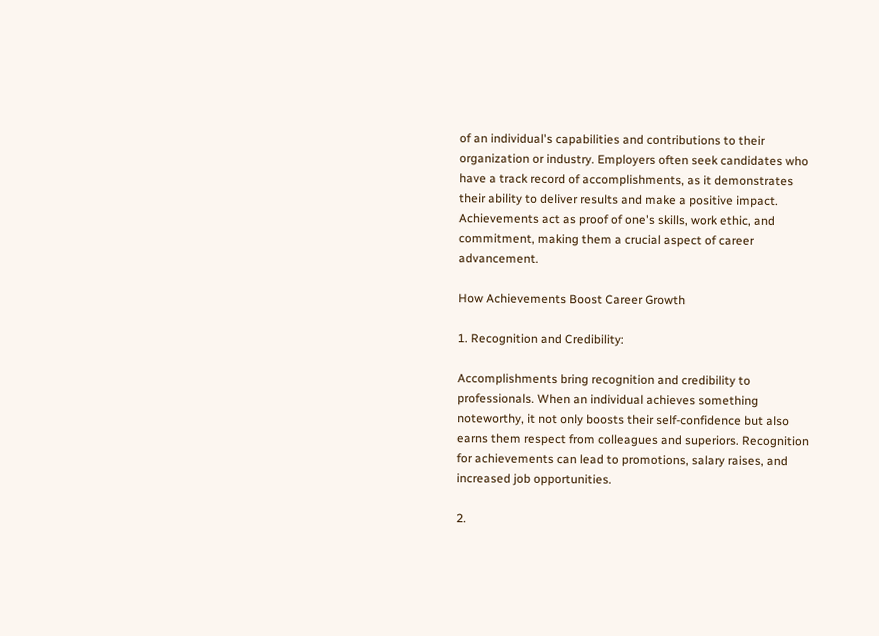of an individual's capabilities and contributions to their organization or industry. Employers often seek candidates who have a track record of accomplishments, as it demonstrates their ability to deliver results and make a positive impact. Achievements act as proof of one's skills, work ethic, and commitment, making them a crucial aspect of career advancement.

How Achievements Boost Career Growth

1. Recognition and Credibility:

Accomplishments bring recognition and credibility to professionals. When an individual achieves something noteworthy, it not only boosts their self-confidence but also earns them respect from colleagues and superiors. Recognition for achievements can lead to promotions, salary raises, and increased job opportunities.

2.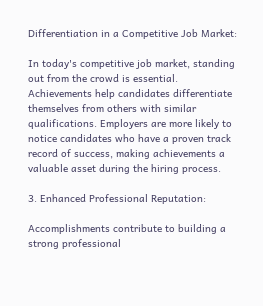Differentiation in a Competitive Job Market:

In today's competitive job market, standing out from the crowd is essential. Achievements help candidates differentiate themselves from others with similar qualifications. Employers are more likely to notice candidates who have a proven track record of success, making achievements a valuable asset during the hiring process.

3. Enhanced Professional Reputation:

Accomplishments contribute to building a strong professional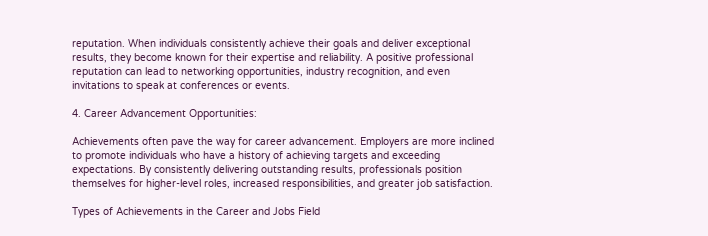reputation. When individuals consistently achieve their goals and deliver exceptional results, they become known for their expertise and reliability. A positive professional reputation can lead to networking opportunities, industry recognition, and even invitations to speak at conferences or events.

4. Career Advancement Opportunities:

Achievements often pave the way for career advancement. Employers are more inclined to promote individuals who have a history of achieving targets and exceeding expectations. By consistently delivering outstanding results, professionals position themselves for higher-level roles, increased responsibilities, and greater job satisfaction.

Types of Achievements in the Career and Jobs Field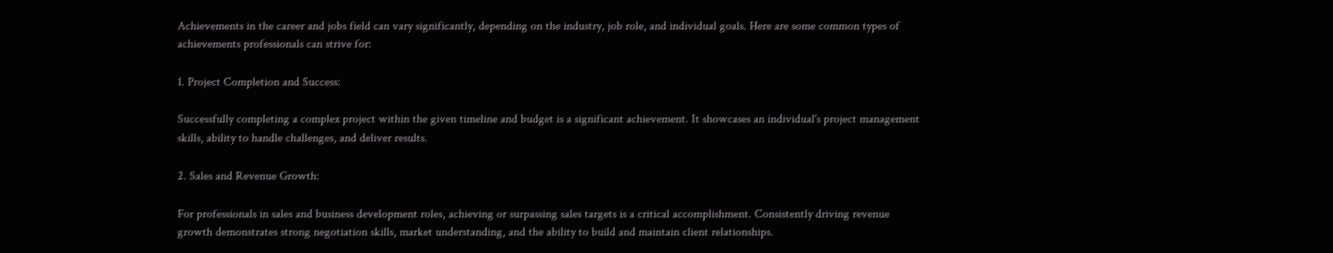Achievements in the career and jobs field can vary significantly, depending on the industry, job role, and individual goals. Here are some common types of achievements professionals can strive for:

1. Project Completion and Success:

Successfully completing a complex project within the given timeline and budget is a significant achievement. It showcases an individual's project management skills, ability to handle challenges, and deliver results.

2. Sales and Revenue Growth:

For professionals in sales and business development roles, achieving or surpassing sales targets is a critical accomplishment. Consistently driving revenue growth demonstrates strong negotiation skills, market understanding, and the ability to build and maintain client relationships.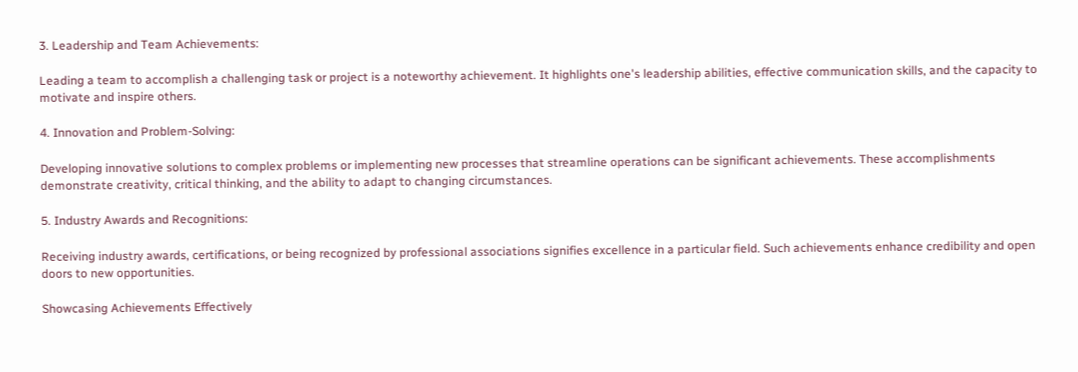3. Leadership and Team Achievements:

Leading a team to accomplish a challenging task or project is a noteworthy achievement. It highlights one's leadership abilities, effective communication skills, and the capacity to motivate and inspire others.

4. Innovation and Problem-Solving:

Developing innovative solutions to complex problems or implementing new processes that streamline operations can be significant achievements. These accomplishments demonstrate creativity, critical thinking, and the ability to adapt to changing circumstances.

5. Industry Awards and Recognitions:

Receiving industry awards, certifications, or being recognized by professional associations signifies excellence in a particular field. Such achievements enhance credibility and open doors to new opportunities.

Showcasing Achievements Effectively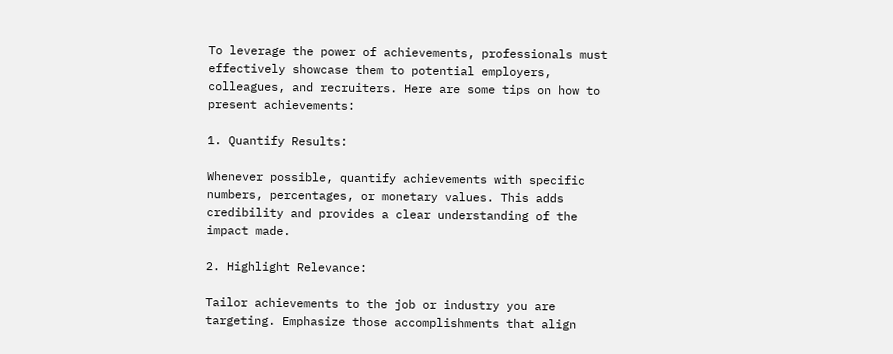To leverage the power of achievements, professionals must effectively showcase them to potential employers, colleagues, and recruiters. Here are some tips on how to present achievements:

1. Quantify Results:

Whenever possible, quantify achievements with specific numbers, percentages, or monetary values. This adds credibility and provides a clear understanding of the impact made.

2. Highlight Relevance:

Tailor achievements to the job or industry you are targeting. Emphasize those accomplishments that align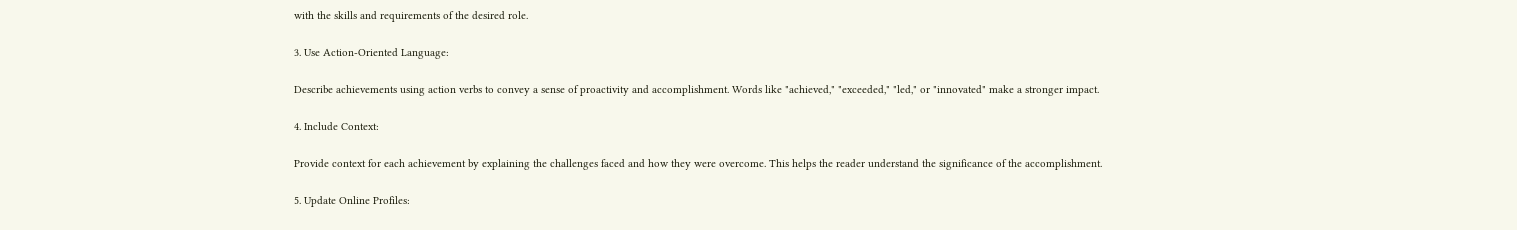with the skills and requirements of the desired role.

3. Use Action-Oriented Language:

Describe achievements using action verbs to convey a sense of proactivity and accomplishment. Words like "achieved," "exceeded," "led," or "innovated" make a stronger impact.

4. Include Context:

Provide context for each achievement by explaining the challenges faced and how they were overcome. This helps the reader understand the significance of the accomplishment.

5. Update Online Profiles: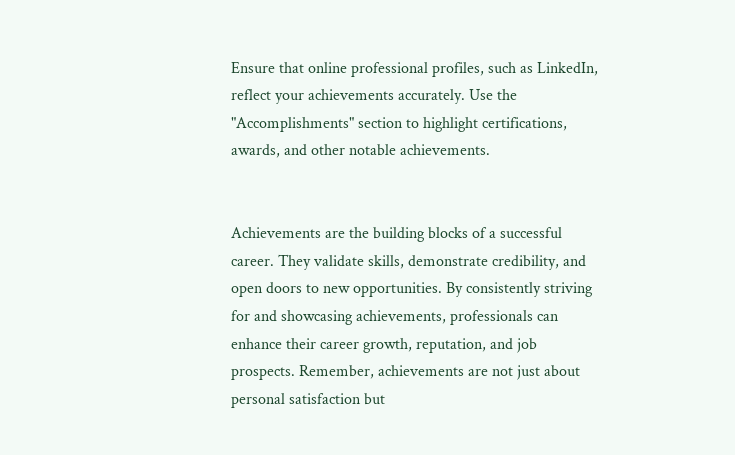Ensure that online professional profiles, such as LinkedIn, reflect your achievements accurately. Use the "Accomplishments" section to highlight certifications, awards, and other notable achievements.


Achievements are the building blocks of a successful career. They validate skills, demonstrate credibility, and open doors to new opportunities. By consistently striving for and showcasing achievements, professionals can enhance their career growth, reputation, and job prospects. Remember, achievements are not just about personal satisfaction but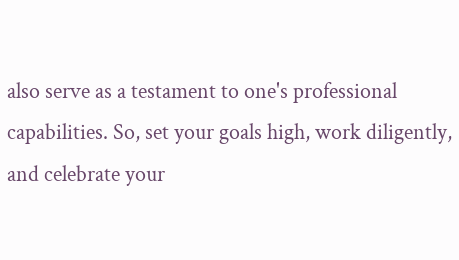also serve as a testament to one's professional capabilities. So, set your goals high, work diligently, and celebrate your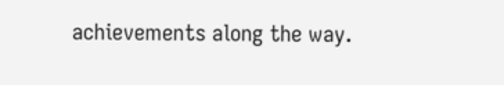achievements along the way.